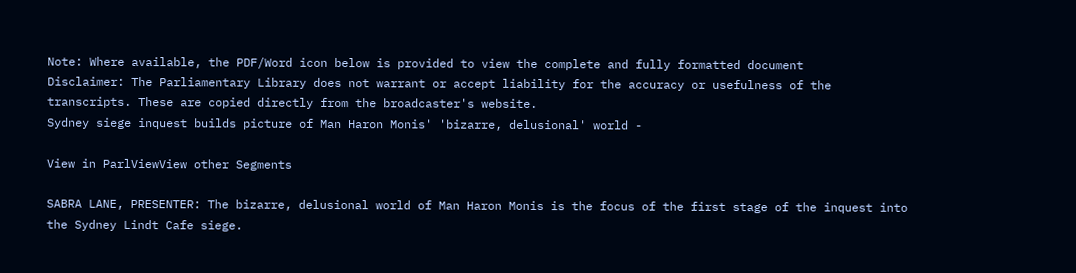Note: Where available, the PDF/Word icon below is provided to view the complete and fully formatted document
Disclaimer: The Parliamentary Library does not warrant or accept liability for the accuracy or usefulness of the transcripts. These are copied directly from the broadcaster's website.
Sydney siege inquest builds picture of Man Haron Monis' 'bizarre, delusional' world -

View in ParlViewView other Segments

SABRA LANE, PRESENTER: The bizarre, delusional world of Man Haron Monis is the focus of the first stage of the inquest into the Sydney Lindt Cafe siege.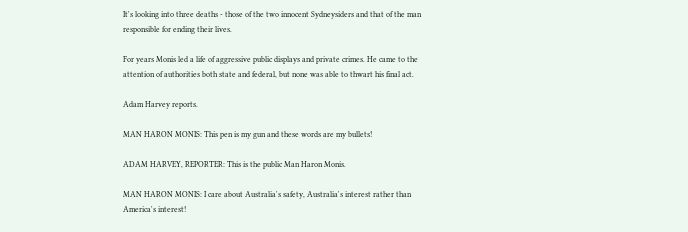It's looking into three deaths - those of the two innocent Sydneysiders and that of the man responsible for ending their lives.

For years Monis led a life of aggressive public displays and private crimes. He came to the attention of authorities both state and federal, but none was able to thwart his final act.

Adam Harvey reports.

MAN HARON MONIS: This pen is my gun and these words are my bullets!

ADAM HARVEY, REPORTER: This is the public Man Haron Monis.

MAN HARON MONIS: I care about Australia's safety, Australia's interest rather than America's interest!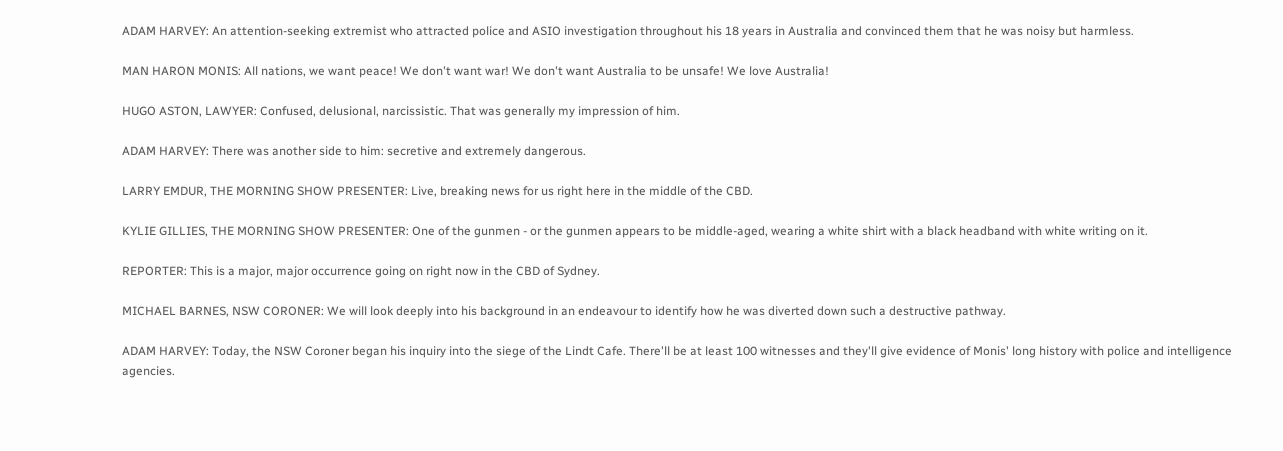ADAM HARVEY: An attention-seeking extremist who attracted police and ASIO investigation throughout his 18 years in Australia and convinced them that he was noisy but harmless.

MAN HARON MONIS: All nations, we want peace! We don't want war! We don't want Australia to be unsafe! We love Australia!

HUGO ASTON, LAWYER: Confused, delusional, narcissistic. That was generally my impression of him.

ADAM HARVEY: There was another side to him: secretive and extremely dangerous.

LARRY EMDUR, THE MORNING SHOW PRESENTER: Live, breaking news for us right here in the middle of the CBD.

KYLIE GILLIES, THE MORNING SHOW PRESENTER: One of the gunmen - or the gunmen appears to be middle-aged, wearing a white shirt with a black headband with white writing on it.

REPORTER: This is a major, major occurrence going on right now in the CBD of Sydney.

MICHAEL BARNES, NSW CORONER: We will look deeply into his background in an endeavour to identify how he was diverted down such a destructive pathway.

ADAM HARVEY: Today, the NSW Coroner began his inquiry into the siege of the Lindt Cafe. There'll be at least 100 witnesses and they'll give evidence of Monis' long history with police and intelligence agencies.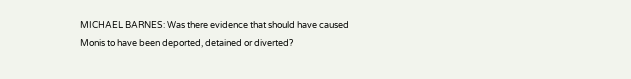MICHAEL BARNES: Was there evidence that should have caused Monis to have been deported, detained or diverted?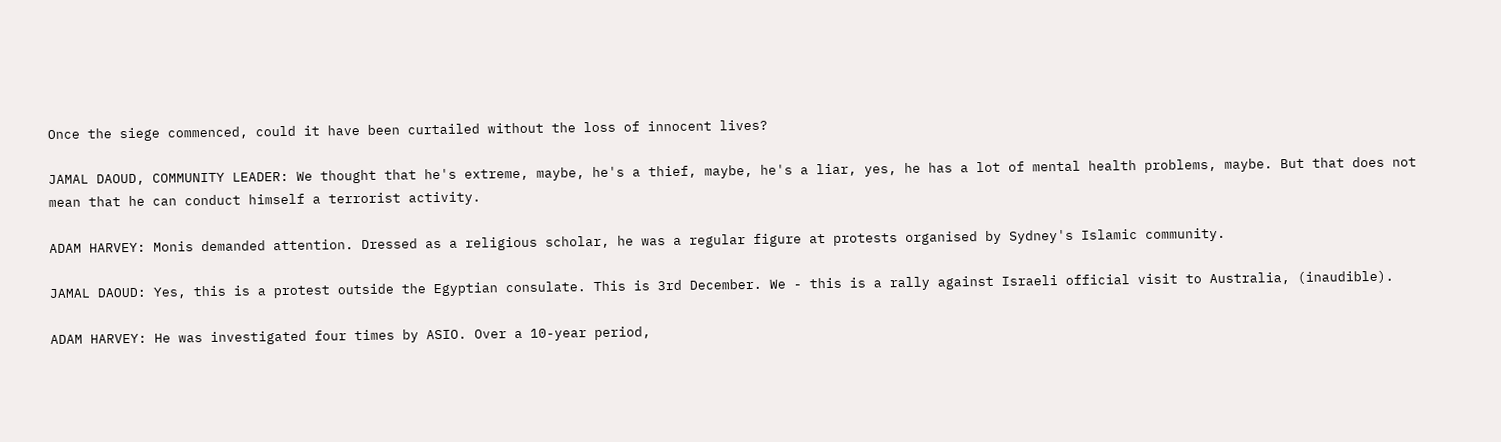Once the siege commenced, could it have been curtailed without the loss of innocent lives?

JAMAL DAOUD, COMMUNITY LEADER: We thought that he's extreme, maybe, he's a thief, maybe, he's a liar, yes, he has a lot of mental health problems, maybe. But that does not mean that he can conduct himself a terrorist activity.

ADAM HARVEY: Monis demanded attention. Dressed as a religious scholar, he was a regular figure at protests organised by Sydney's Islamic community.

JAMAL DAOUD: Yes, this is a protest outside the Egyptian consulate. This is 3rd December. We - this is a rally against Israeli official visit to Australia, (inaudible).

ADAM HARVEY: He was investigated four times by ASIO. Over a 10-year period,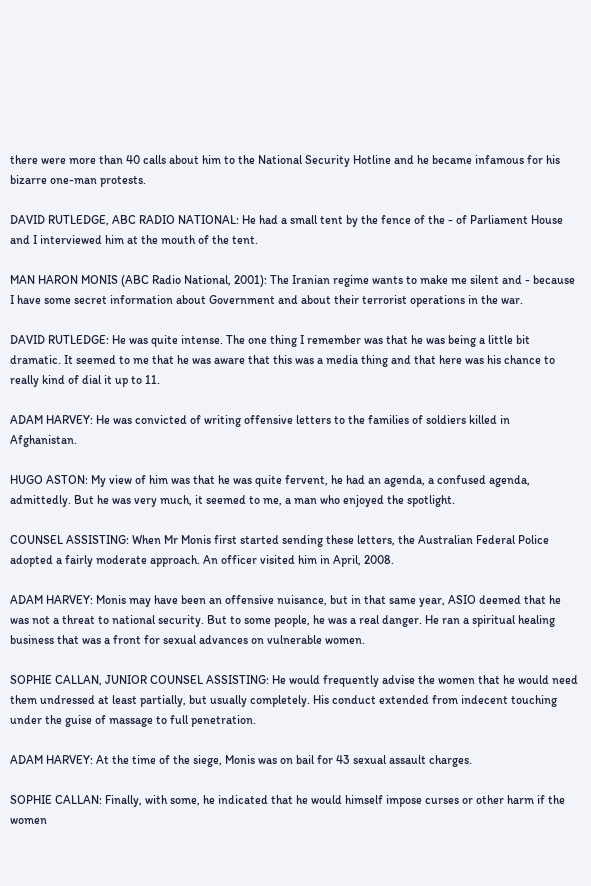there were more than 40 calls about him to the National Security Hotline and he became infamous for his bizarre one-man protests.

DAVID RUTLEDGE, ABC RADIO NATIONAL: He had a small tent by the fence of the - of Parliament House and I interviewed him at the mouth of the tent.

MAN HARON MONIS (ABC Radio National, 2001): The Iranian regime wants to make me silent and - because I have some secret information about Government and about their terrorist operations in the war.

DAVID RUTLEDGE: He was quite intense. The one thing I remember was that he was being a little bit dramatic. It seemed to me that he was aware that this was a media thing and that here was his chance to really kind of dial it up to 11.

ADAM HARVEY: He was convicted of writing offensive letters to the families of soldiers killed in Afghanistan.

HUGO ASTON: My view of him was that he was quite fervent, he had an agenda, a confused agenda, admittedly. But he was very much, it seemed to me, a man who enjoyed the spotlight.

COUNSEL ASSISTING: When Mr Monis first started sending these letters, the Australian Federal Police adopted a fairly moderate approach. An officer visited him in April, 2008.

ADAM HARVEY: Monis may have been an offensive nuisance, but in that same year, ASIO deemed that he was not a threat to national security. But to some people, he was a real danger. He ran a spiritual healing business that was a front for sexual advances on vulnerable women.

SOPHIE CALLAN, JUNIOR COUNSEL ASSISTING: He would frequently advise the women that he would need them undressed at least partially, but usually completely. His conduct extended from indecent touching under the guise of massage to full penetration.

ADAM HARVEY: At the time of the siege, Monis was on bail for 43 sexual assault charges.

SOPHIE CALLAN: Finally, with some, he indicated that he would himself impose curses or other harm if the women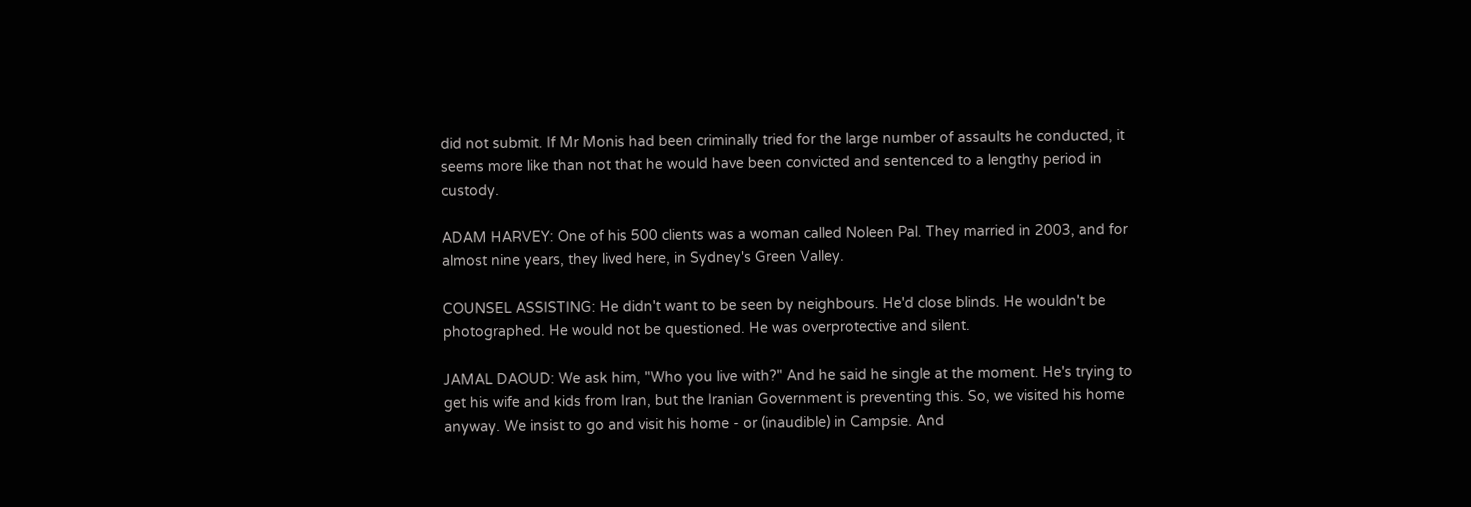did not submit. If Mr Monis had been criminally tried for the large number of assaults he conducted, it seems more like than not that he would have been convicted and sentenced to a lengthy period in custody.

ADAM HARVEY: One of his 500 clients was a woman called Noleen Pal. They married in 2003, and for almost nine years, they lived here, in Sydney's Green Valley.

COUNSEL ASSISTING: He didn't want to be seen by neighbours. He'd close blinds. He wouldn't be photographed. He would not be questioned. He was overprotective and silent.

JAMAL DAOUD: We ask him, "Who you live with?" And he said he single at the moment. He's trying to get his wife and kids from Iran, but the Iranian Government is preventing this. So, we visited his home anyway. We insist to go and visit his home - or (inaudible) in Campsie. And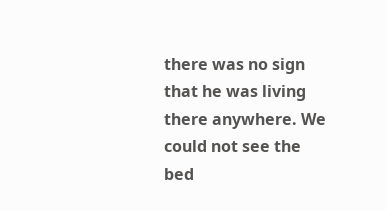there was no sign that he was living there anywhere. We could not see the bed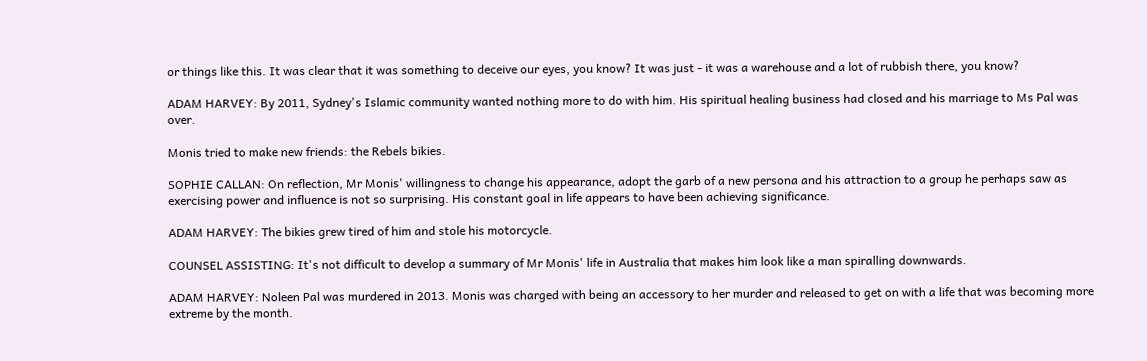or things like this. It was clear that it was something to deceive our eyes, you know? It was just - it was a warehouse and a lot of rubbish there, you know?

ADAM HARVEY: By 2011, Sydney's Islamic community wanted nothing more to do with him. His spiritual healing business had closed and his marriage to Ms Pal was over.

Monis tried to make new friends: the Rebels bikies.

SOPHIE CALLAN: On reflection, Mr Monis' willingness to change his appearance, adopt the garb of a new persona and his attraction to a group he perhaps saw as exercising power and influence is not so surprising. His constant goal in life appears to have been achieving significance.

ADAM HARVEY: The bikies grew tired of him and stole his motorcycle.

COUNSEL ASSISTING: It's not difficult to develop a summary of Mr Monis' life in Australia that makes him look like a man spiralling downwards.

ADAM HARVEY: Noleen Pal was murdered in 2013. Monis was charged with being an accessory to her murder and released to get on with a life that was becoming more extreme by the month.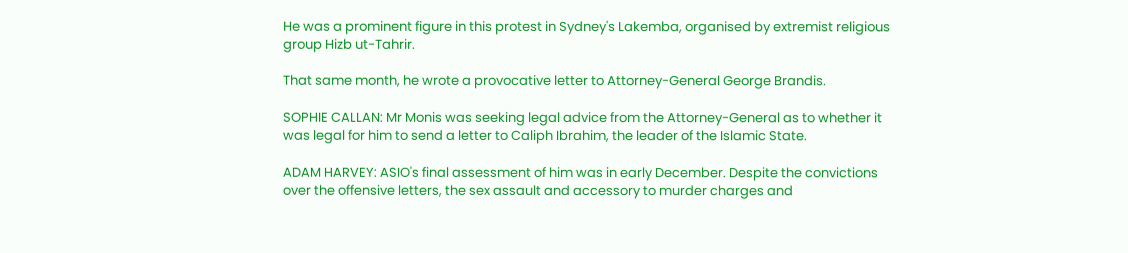He was a prominent figure in this protest in Sydney's Lakemba, organised by extremist religious group Hizb ut-Tahrir.

That same month, he wrote a provocative letter to Attorney-General George Brandis.

SOPHIE CALLAN: Mr Monis was seeking legal advice from the Attorney-General as to whether it was legal for him to send a letter to Caliph Ibrahim, the leader of the Islamic State.

ADAM HARVEY: ASIO's final assessment of him was in early December. Despite the convictions over the offensive letters, the sex assault and accessory to murder charges and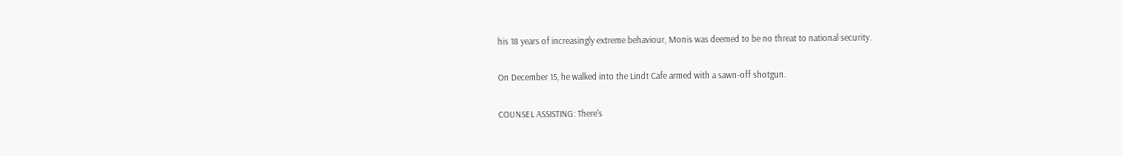his 18 years of increasingly extreme behaviour, Monis was deemed to be no threat to national security.

On December 15, he walked into the Lindt Cafe armed with a sawn-off shotgun.

COUNSEL ASSISTING: There's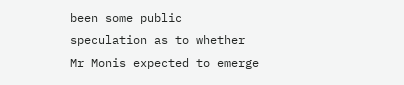been some public speculation as to whether Mr Monis expected to emerge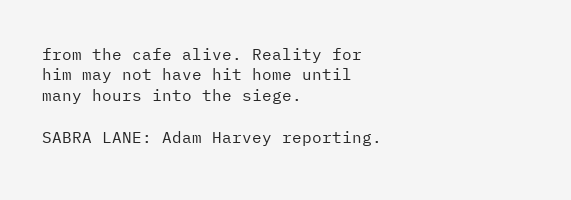from the cafe alive. Reality for him may not have hit home until many hours into the siege.

SABRA LANE: Adam Harvey reporting.